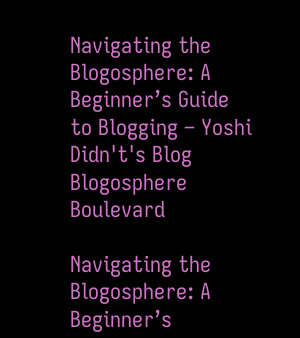Navigating the Blogosphere: A Beginner’s Guide to Blogging – Yoshi Didn't's Blog
Blogosphere Boulevard

Navigating the Blogosphere: A Beginner’s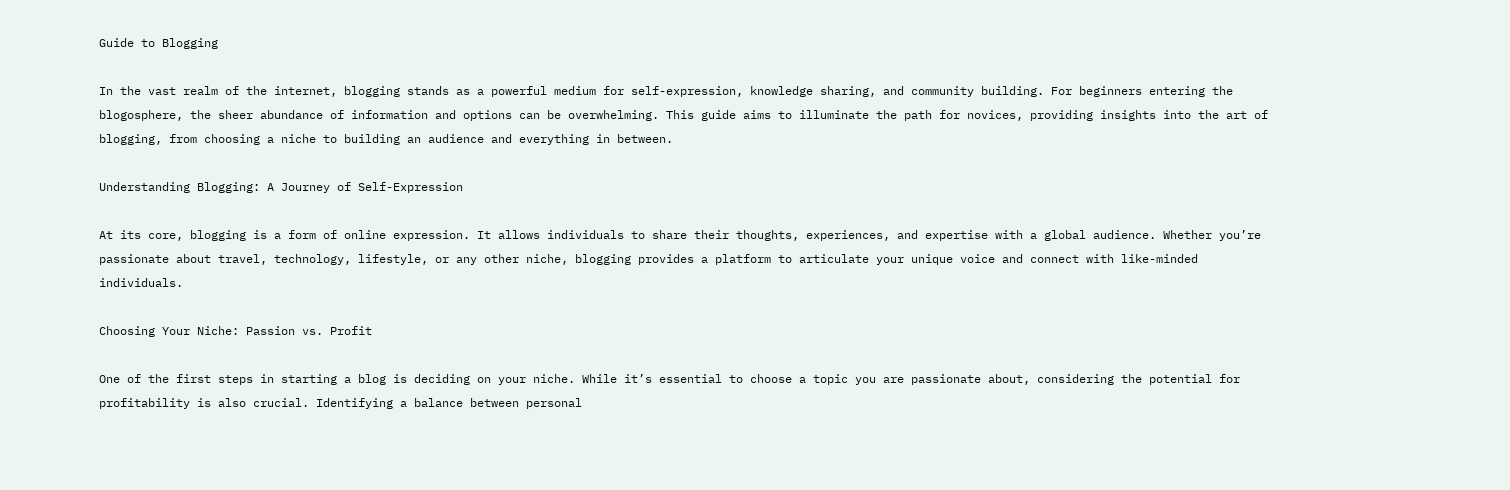Guide to Blogging

In the vast realm of the internet, blogging stands as a powerful medium for self-expression, knowledge sharing, and community building. For beginners entering the blogosphere, the sheer abundance of information and options can be overwhelming. This guide aims to illuminate the path for novices, providing insights into the art of blogging, from choosing a niche to building an audience and everything in between.

Understanding Blogging: A Journey of Self-Expression

At its core, blogging is a form of online expression. It allows individuals to share their thoughts, experiences, and expertise with a global audience. Whether you’re passionate about travel, technology, lifestyle, or any other niche, blogging provides a platform to articulate your unique voice and connect with like-minded individuals.

Choosing Your Niche: Passion vs. Profit

One of the first steps in starting a blog is deciding on your niche. While it’s essential to choose a topic you are passionate about, considering the potential for profitability is also crucial. Identifying a balance between personal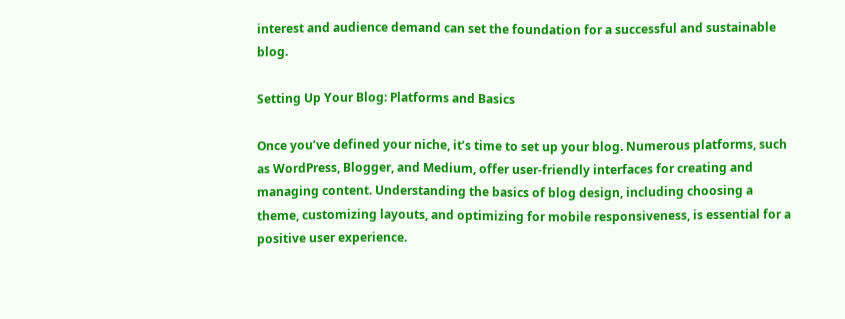interest and audience demand can set the foundation for a successful and sustainable blog.

Setting Up Your Blog: Platforms and Basics

Once you’ve defined your niche, it’s time to set up your blog. Numerous platforms, such as WordPress, Blogger, and Medium, offer user-friendly interfaces for creating and managing content. Understanding the basics of blog design, including choosing a theme, customizing layouts, and optimizing for mobile responsiveness, is essential for a positive user experience.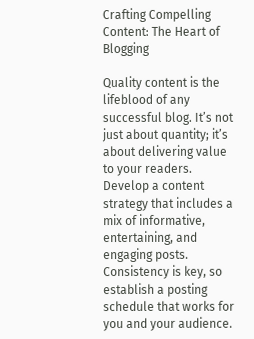Crafting Compelling Content: The Heart of Blogging

Quality content is the lifeblood of any successful blog. It’s not just about quantity; it’s about delivering value to your readers. Develop a content strategy that includes a mix of informative, entertaining, and engaging posts. Consistency is key, so establish a posting schedule that works for you and your audience.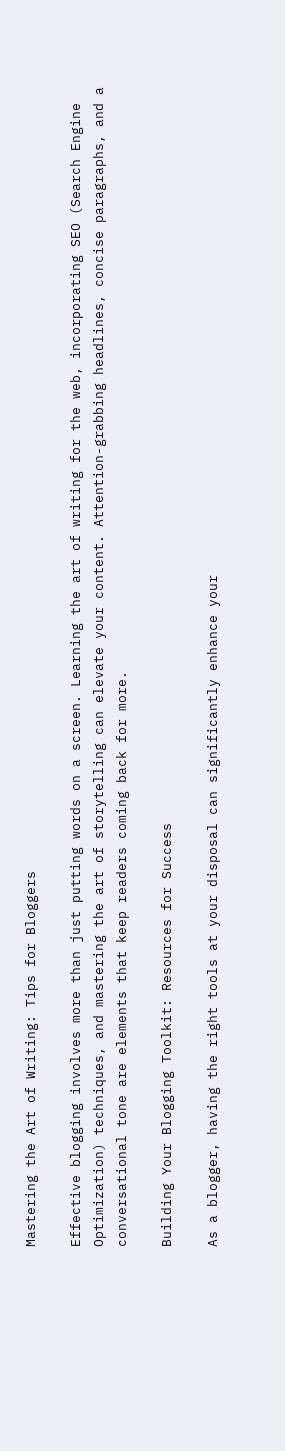Mastering the Art of Writing: Tips for Bloggers

Effective blogging involves more than just putting words on a screen. Learning the art of writing for the web, incorporating SEO (Search Engine Optimization) techniques, and mastering the art of storytelling can elevate your content. Attention-grabbing headlines, concise paragraphs, and a conversational tone are elements that keep readers coming back for more.

Building Your Blogging Toolkit: Resources for Success

As a blogger, having the right tools at your disposal can significantly enhance your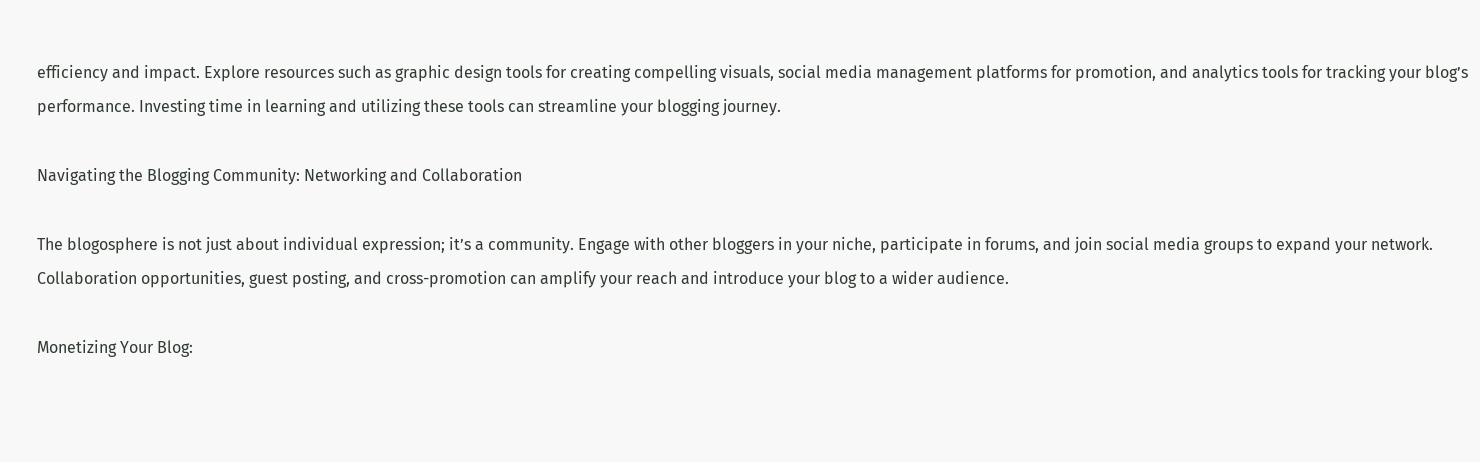efficiency and impact. Explore resources such as graphic design tools for creating compelling visuals, social media management platforms for promotion, and analytics tools for tracking your blog’s performance. Investing time in learning and utilizing these tools can streamline your blogging journey.

Navigating the Blogging Community: Networking and Collaboration

The blogosphere is not just about individual expression; it’s a community. Engage with other bloggers in your niche, participate in forums, and join social media groups to expand your network. Collaboration opportunities, guest posting, and cross-promotion can amplify your reach and introduce your blog to a wider audience.

Monetizing Your Blog: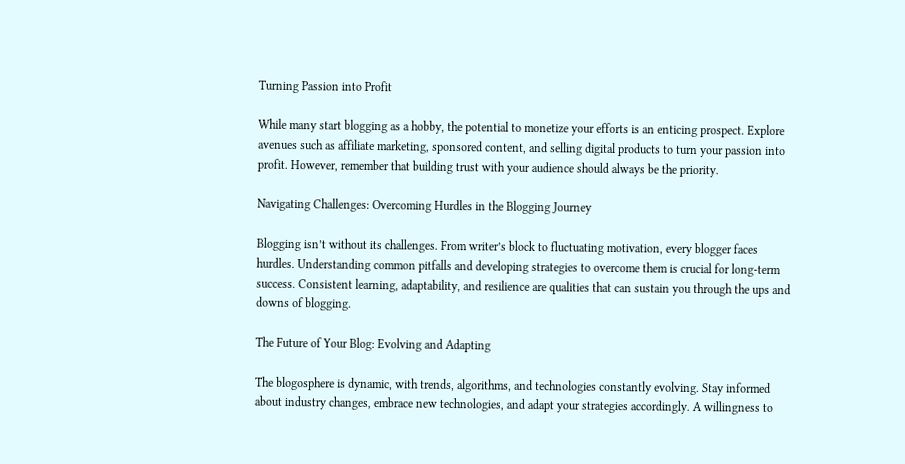Turning Passion into Profit

While many start blogging as a hobby, the potential to monetize your efforts is an enticing prospect. Explore avenues such as affiliate marketing, sponsored content, and selling digital products to turn your passion into profit. However, remember that building trust with your audience should always be the priority.

Navigating Challenges: Overcoming Hurdles in the Blogging Journey

Blogging isn’t without its challenges. From writer’s block to fluctuating motivation, every blogger faces hurdles. Understanding common pitfalls and developing strategies to overcome them is crucial for long-term success. Consistent learning, adaptability, and resilience are qualities that can sustain you through the ups and downs of blogging.

The Future of Your Blog: Evolving and Adapting

The blogosphere is dynamic, with trends, algorithms, and technologies constantly evolving. Stay informed about industry changes, embrace new technologies, and adapt your strategies accordingly. A willingness to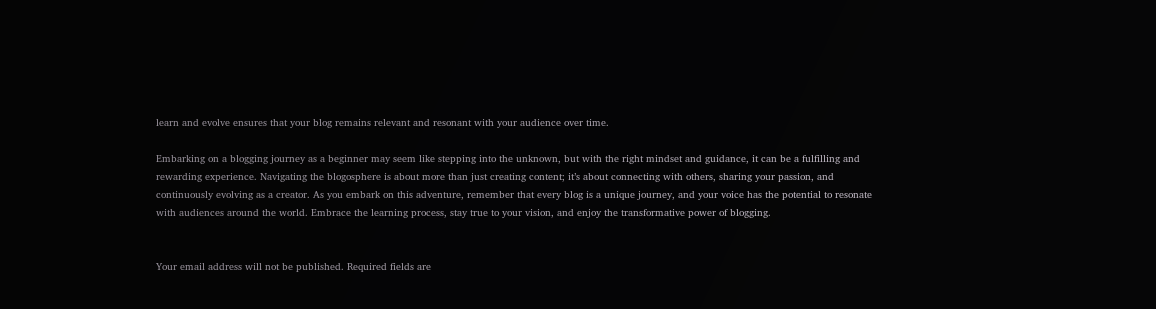learn and evolve ensures that your blog remains relevant and resonant with your audience over time.

Embarking on a blogging journey as a beginner may seem like stepping into the unknown, but with the right mindset and guidance, it can be a fulfilling and rewarding experience. Navigating the blogosphere is about more than just creating content; it’s about connecting with others, sharing your passion, and continuously evolving as a creator. As you embark on this adventure, remember that every blog is a unique journey, and your voice has the potential to resonate with audiences around the world. Embrace the learning process, stay true to your vision, and enjoy the transformative power of blogging.


Your email address will not be published. Required fields are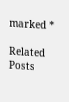marked *

Related Posts